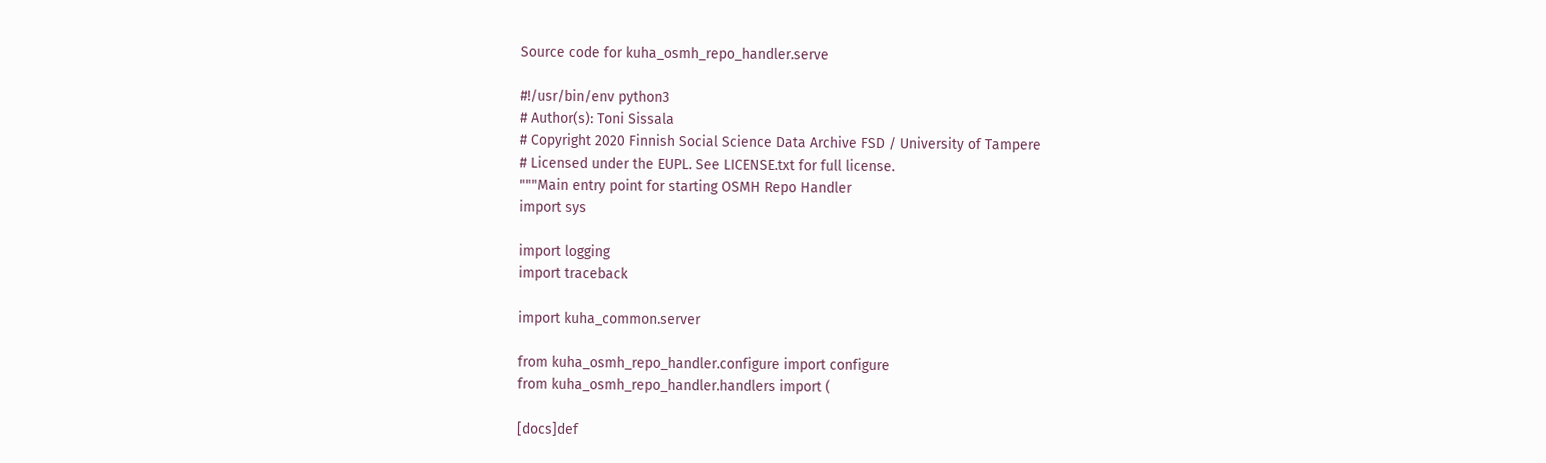Source code for kuha_osmh_repo_handler.serve

#!/usr/bin/env python3
# Author(s): Toni Sissala
# Copyright 2020 Finnish Social Science Data Archive FSD / University of Tampere
# Licensed under the EUPL. See LICENSE.txt for full license.
"""Main entry point for starting OSMH Repo Handler
import sys

import logging
import traceback

import kuha_common.server

from kuha_osmh_repo_handler.configure import configure
from kuha_osmh_repo_handler.handlers import (

[docs]def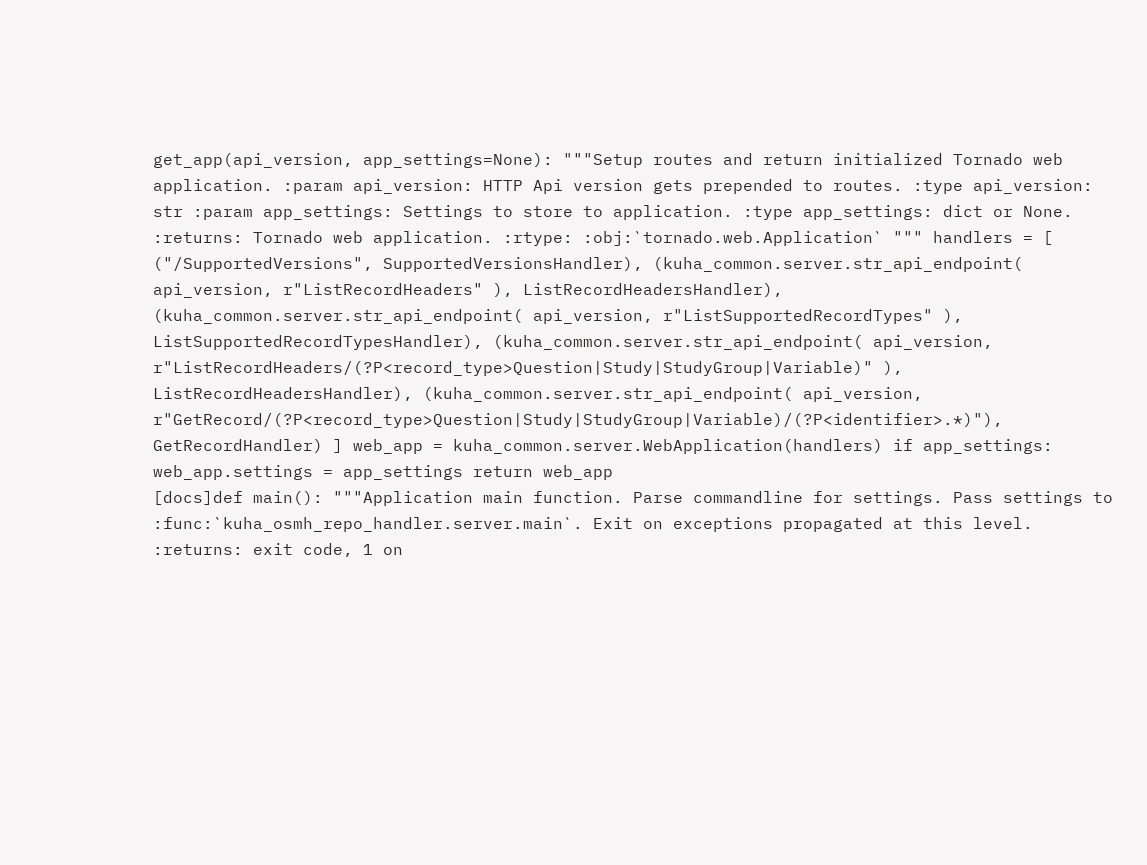get_app(api_version, app_settings=None): """Setup routes and return initialized Tornado web application. :param api_version: HTTP Api version gets prepended to routes. :type api_version: str :param app_settings: Settings to store to application. :type app_settings: dict or None. :returns: Tornado web application. :rtype: :obj:`tornado.web.Application` """ handlers = [ ("/SupportedVersions", SupportedVersionsHandler), (kuha_common.server.str_api_endpoint( api_version, r"ListRecordHeaders" ), ListRecordHeadersHandler), (kuha_common.server.str_api_endpoint( api_version, r"ListSupportedRecordTypes" ), ListSupportedRecordTypesHandler), (kuha_common.server.str_api_endpoint( api_version, r"ListRecordHeaders/(?P<record_type>Question|Study|StudyGroup|Variable)" ), ListRecordHeadersHandler), (kuha_common.server.str_api_endpoint( api_version, r"GetRecord/(?P<record_type>Question|Study|StudyGroup|Variable)/(?P<identifier>.*)"), GetRecordHandler) ] web_app = kuha_common.server.WebApplication(handlers) if app_settings: web_app.settings = app_settings return web_app
[docs]def main(): """Application main function. Parse commandline for settings. Pass settings to :func:`kuha_osmh_repo_handler.server.main`. Exit on exceptions propagated at this level. :returns: exit code, 1 on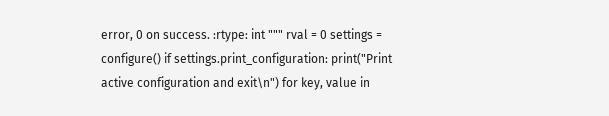error, 0 on success. :rtype: int """ rval = 0 settings = configure() if settings.print_configuration: print("Print active configuration and exit\n") for key, value in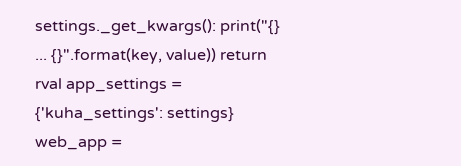settings._get_kwargs(): print("{} ... {}".format(key, value)) return rval app_settings = {'kuha_settings': settings} web_app =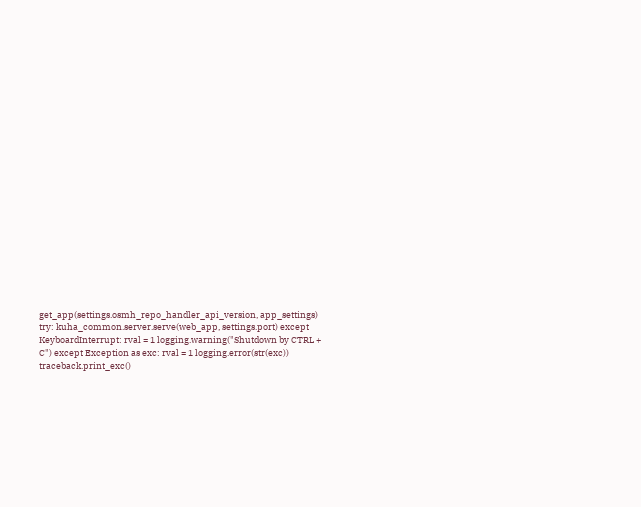get_app(settings.osmh_repo_handler_api_version, app_settings) try: kuha_common.server.serve(web_app, settings.port) except KeyboardInterrupt: rval = 1 logging.warning("Shutdown by CTRL + C") except Exception as exc: rval = 1 logging.error(str(exc)) traceback.print_exc()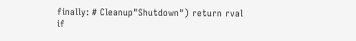finally: # Cleanup"Shutdown") return rval
if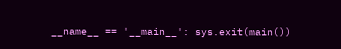__name__ == '__main__': sys.exit(main())